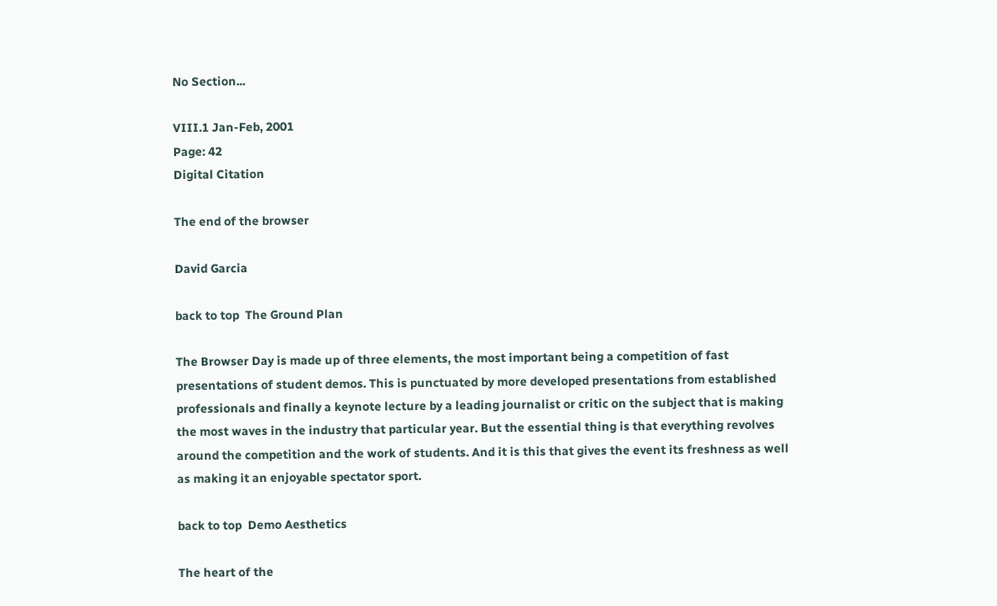No Section...

VIII.1 Jan-Feb, 2001
Page: 42
Digital Citation

The end of the browser

David Garcia

back to top  The Ground Plan

The Browser Day is made up of three elements, the most important being a competition of fast presentations of student demos. This is punctuated by more developed presentations from established professionals and finally a keynote lecture by a leading journalist or critic on the subject that is making the most waves in the industry that particular year. But the essential thing is that everything revolves around the competition and the work of students. And it is this that gives the event its freshness as well as making it an enjoyable spectator sport.

back to top  Demo Aesthetics

The heart of the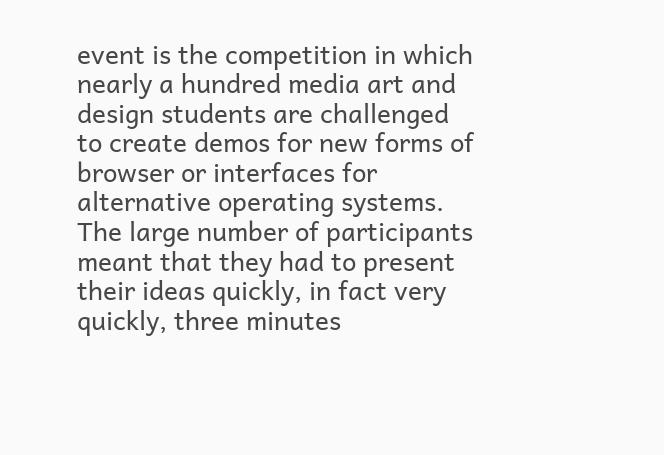event is the competition in which nearly a hundred media art and design students are challenged to create demos for new forms of browser or interfaces for alternative operating systems. The large number of participants meant that they had to present their ideas quickly, in fact very quickly, three minutes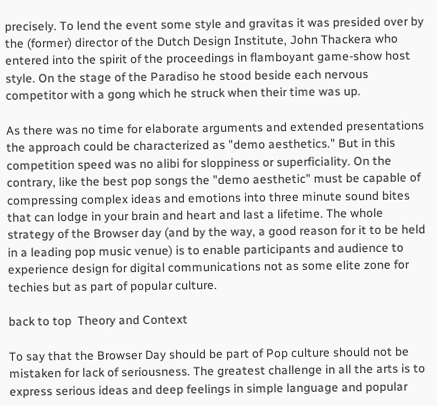precisely. To lend the event some style and gravitas it was presided over by the (former) director of the Dutch Design Institute, John Thackera who entered into the spirit of the proceedings in flamboyant game-show host style. On the stage of the Paradiso he stood beside each nervous competitor with a gong which he struck when their time was up.

As there was no time for elaborate arguments and extended presentations the approach could be characterized as "demo aesthetics." But in this competition speed was no alibi for sloppiness or superficiality. On the contrary, like the best pop songs the "demo aesthetic" must be capable of compressing complex ideas and emotions into three minute sound bites that can lodge in your brain and heart and last a lifetime. The whole strategy of the Browser day (and by the way, a good reason for it to be held in a leading pop music venue) is to enable participants and audience to experience design for digital communications not as some elite zone for techies but as part of popular culture.

back to top  Theory and Context

To say that the Browser Day should be part of Pop culture should not be mistaken for lack of seriousness. The greatest challenge in all the arts is to express serious ideas and deep feelings in simple language and popular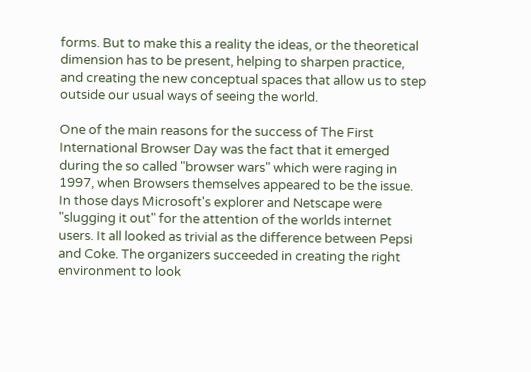forms. But to make this a reality the ideas, or the theoretical dimension has to be present, helping to sharpen practice, and creating the new conceptual spaces that allow us to step outside our usual ways of seeing the world.

One of the main reasons for the success of The First International Browser Day was the fact that it emerged during the so called "browser wars" which were raging in 1997, when Browsers themselves appeared to be the issue. In those days Microsoft's explorer and Netscape were "slugging it out" for the attention of the worlds internet users. It all looked as trivial as the difference between Pepsi and Coke. The organizers succeeded in creating the right environment to look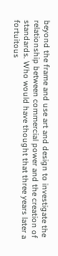beyond the frame and use art and design to investigate the relationship between commercial power and the creation of standards. Who would have thought that three years later a fortuitous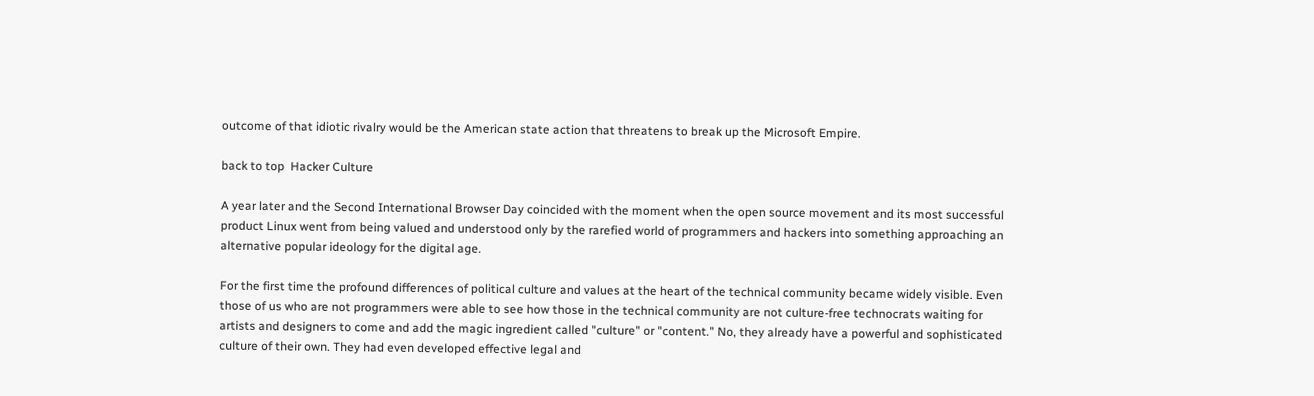outcome of that idiotic rivalry would be the American state action that threatens to break up the Microsoft Empire.

back to top  Hacker Culture

A year later and the Second International Browser Day coincided with the moment when the open source movement and its most successful product Linux went from being valued and understood only by the rarefied world of programmers and hackers into something approaching an alternative popular ideology for the digital age.

For the first time the profound differences of political culture and values at the heart of the technical community became widely visible. Even those of us who are not programmers were able to see how those in the technical community are not culture-free technocrats waiting for artists and designers to come and add the magic ingredient called "culture" or "content." No, they already have a powerful and sophisticated culture of their own. They had even developed effective legal and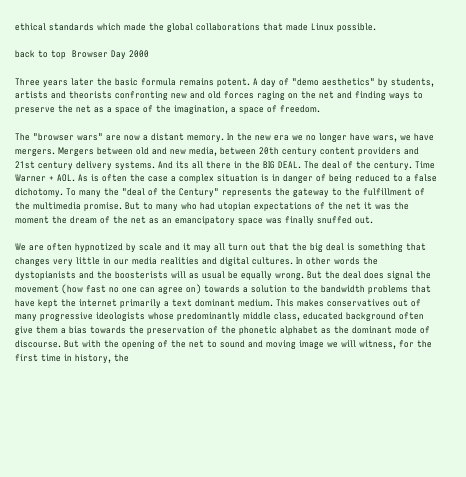ethical standards which made the global collaborations that made Linux possible.

back to top  Browser Day 2000

Three years later the basic formula remains potent. A day of "demo aesthetics" by students, artists and theorists confronting new and old forces raging on the net and finding ways to preserve the net as a space of the imagination, a space of freedom.

The "browser wars" are now a distant memory. In the new era we no longer have wars, we have mergers. Mergers between old and new media, between 20th century content providers and 21st century delivery systems. And its all there in the BIG DEAL. The deal of the century. Time Warner + AOL. As is often the case a complex situation is in danger of being reduced to a false dichotomy. To many the "deal of the Century" represents the gateway to the fulfillment of the multimedia promise. But to many who had utopian expectations of the net it was the moment the dream of the net as an emancipatory space was finally snuffed out.

We are often hypnotized by scale and it may all turn out that the big deal is something that changes very little in our media realities and digital cultures. In other words the dystopianists and the boosterists will as usual be equally wrong. But the deal does signal the movement (how fast no one can agree on) towards a solution to the bandwidth problems that have kept the internet primarily a text dominant medium. This makes conservatives out of many progressive ideologists whose predominantly middle class, educated background often give them a bias towards the preservation of the phonetic alphabet as the dominant mode of discourse. But with the opening of the net to sound and moving image we will witness, for the first time in history, the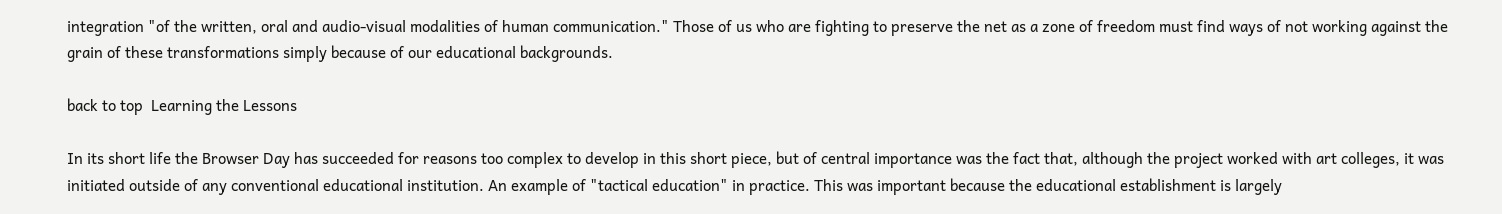integration "of the written, oral and audio-visual modalities of human communication." Those of us who are fighting to preserve the net as a zone of freedom must find ways of not working against the grain of these transformations simply because of our educational backgrounds.

back to top  Learning the Lessons

In its short life the Browser Day has succeeded for reasons too complex to develop in this short piece, but of central importance was the fact that, although the project worked with art colleges, it was initiated outside of any conventional educational institution. An example of "tactical education" in practice. This was important because the educational establishment is largely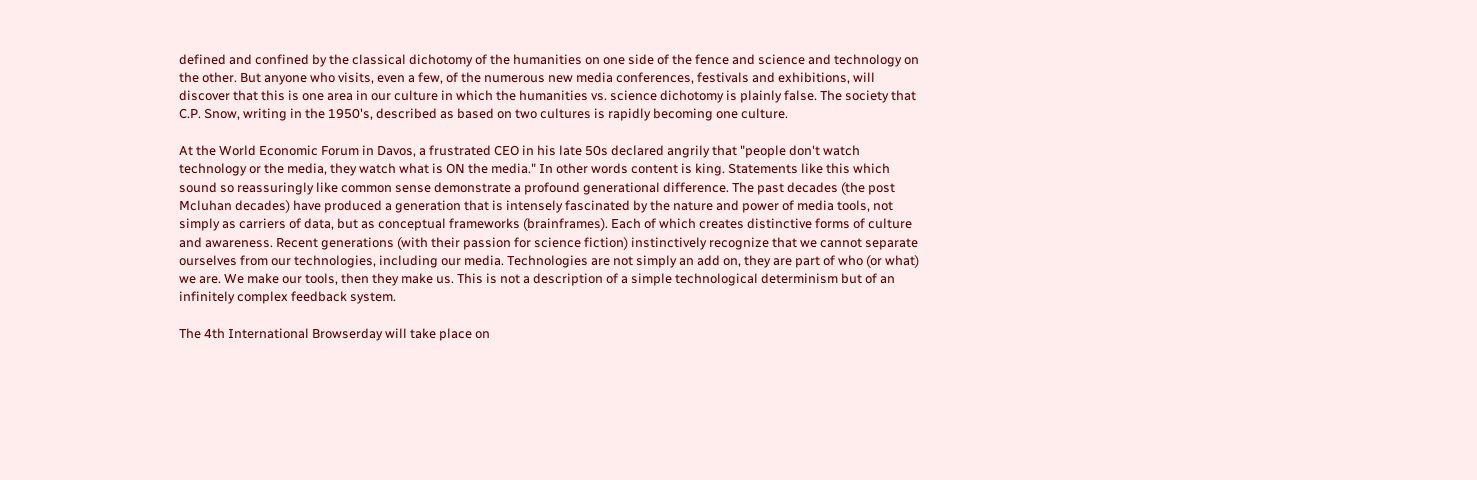defined and confined by the classical dichotomy of the humanities on one side of the fence and science and technology on the other. But anyone who visits, even a few, of the numerous new media conferences, festivals and exhibitions, will discover that this is one area in our culture in which the humanities vs. science dichotomy is plainly false. The society that C.P. Snow, writing in the 1950's, described as based on two cultures is rapidly becoming one culture.

At the World Economic Forum in Davos, a frustrated CEO in his late 50s declared angrily that "people don't watch technology or the media, they watch what is ON the media." In other words content is king. Statements like this which sound so reassuringly like common sense demonstrate a profound generational difference. The past decades (the post Mcluhan decades) have produced a generation that is intensely fascinated by the nature and power of media tools, not simply as carriers of data, but as conceptual frameworks (brainframes). Each of which creates distinctive forms of culture and awareness. Recent generations (with their passion for science fiction) instinctively recognize that we cannot separate ourselves from our technologies, including our media. Technologies are not simply an add on, they are part of who (or what) we are. We make our tools, then they make us. This is not a description of a simple technological determinism but of an infinitely complex feedback system.

The 4th International Browserday will take place on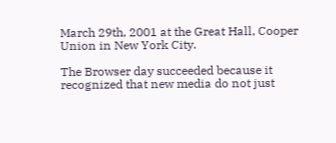March 29th, 2001 at the Great Hall, Cooper Union in New York City.

The Browser day succeeded because it recognized that new media do not just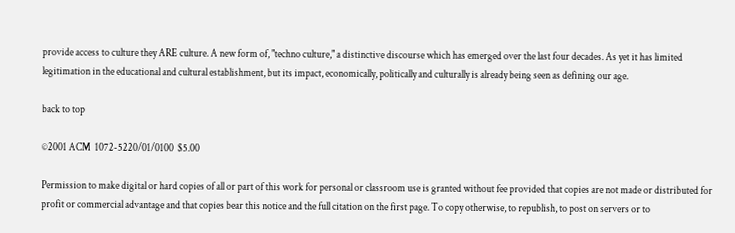provide access to culture they ARE culture. A new form of, "techno culture," a distinctive discourse which has emerged over the last four decades. As yet it has limited legitimation in the educational and cultural establishment, but its impact, economically, politically and culturally is already being seen as defining our age.

back to top

©2001 ACM  1072-5220/01/0100  $5.00

Permission to make digital or hard copies of all or part of this work for personal or classroom use is granted without fee provided that copies are not made or distributed for profit or commercial advantage and that copies bear this notice and the full citation on the first page. To copy otherwise, to republish, to post on servers or to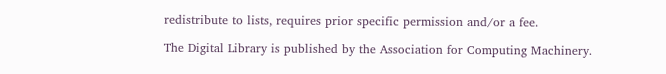redistribute to lists, requires prior specific permission and/or a fee.

The Digital Library is published by the Association for Computing Machinery.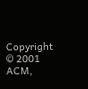Copyright © 2001 ACM,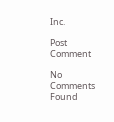Inc.

Post Comment

No Comments Found